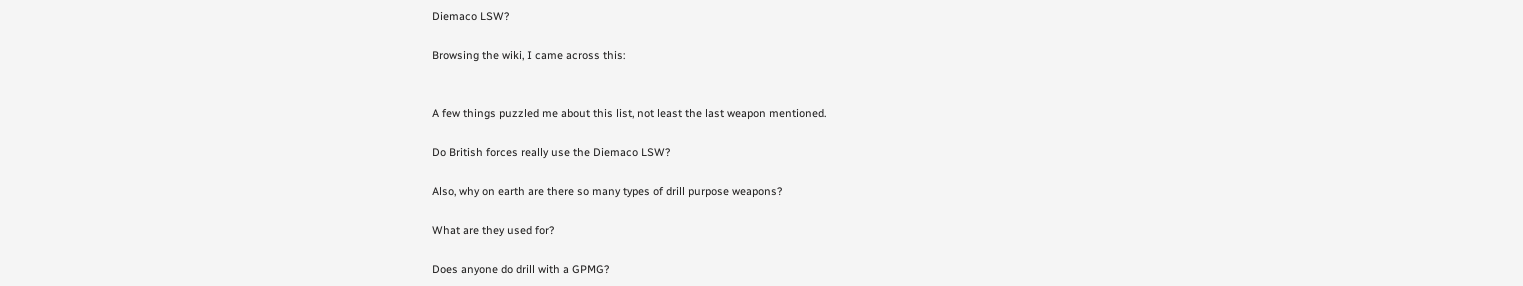Diemaco LSW?

Browsing the wiki, I came across this:


A few things puzzled me about this list, not least the last weapon mentioned.

Do British forces really use the Diemaco LSW?

Also, why on earth are there so many types of drill purpose weapons?

What are they used for?

Does anyone do drill with a GPMG?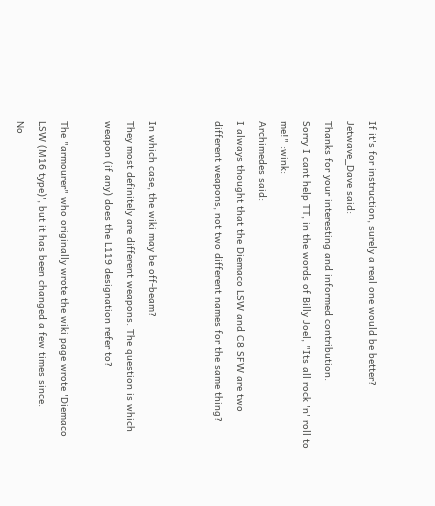If it's for instruction, surely a real one would be better?
Jetwave_Dave said:
Thanks for your interesting and informed contribution.
Sorry I cant help TT, in the words of Billy Joel, "Its all rock 'n' roll to me!" :wink:
Archimedes said:
I always thought that the Diemaco LSW and C8 SFW are two different weapons, not two different names for the same thing?


In which case, the wiki may be off-beam?
They most definitely are different weapons. The question is which weapon (if any) does the L119 designation refer to?

The "armourer" who originally wrote the wiki page wrote 'Diemaco LSW (M16 type)', but it has been changed a few times since.
No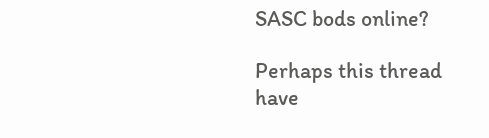SASC bods online?

Perhaps this thread have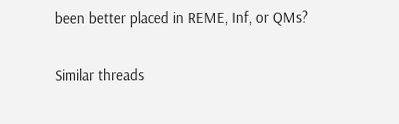been better placed in REME, Inf, or QMs?

Similar threads